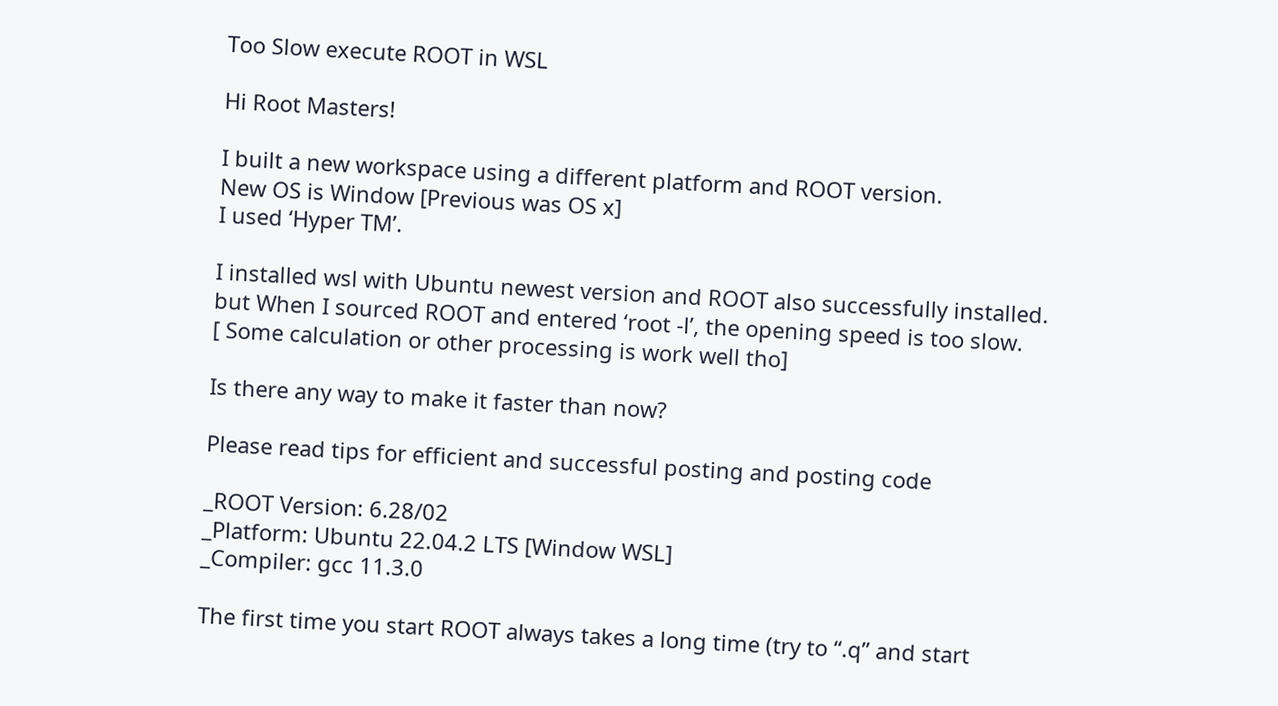Too Slow execute ROOT in WSL

Hi Root Masters!

I built a new workspace using a different platform and ROOT version.
New OS is Window [Previous was OS x]
I used ‘Hyper TM’.

I installed wsl with Ubuntu newest version and ROOT also successfully installed.
but When I sourced ROOT and entered ‘root -l’, the opening speed is too slow.
[ Some calculation or other processing is work well tho]

Is there any way to make it faster than now?

Please read tips for efficient and successful posting and posting code

_ROOT Version: 6.28/02
_Platform: Ubuntu 22.04.2 LTS [Window WSL]
_Compiler: gcc 11.3.0

The first time you start ROOT always takes a long time (try to “.q” and start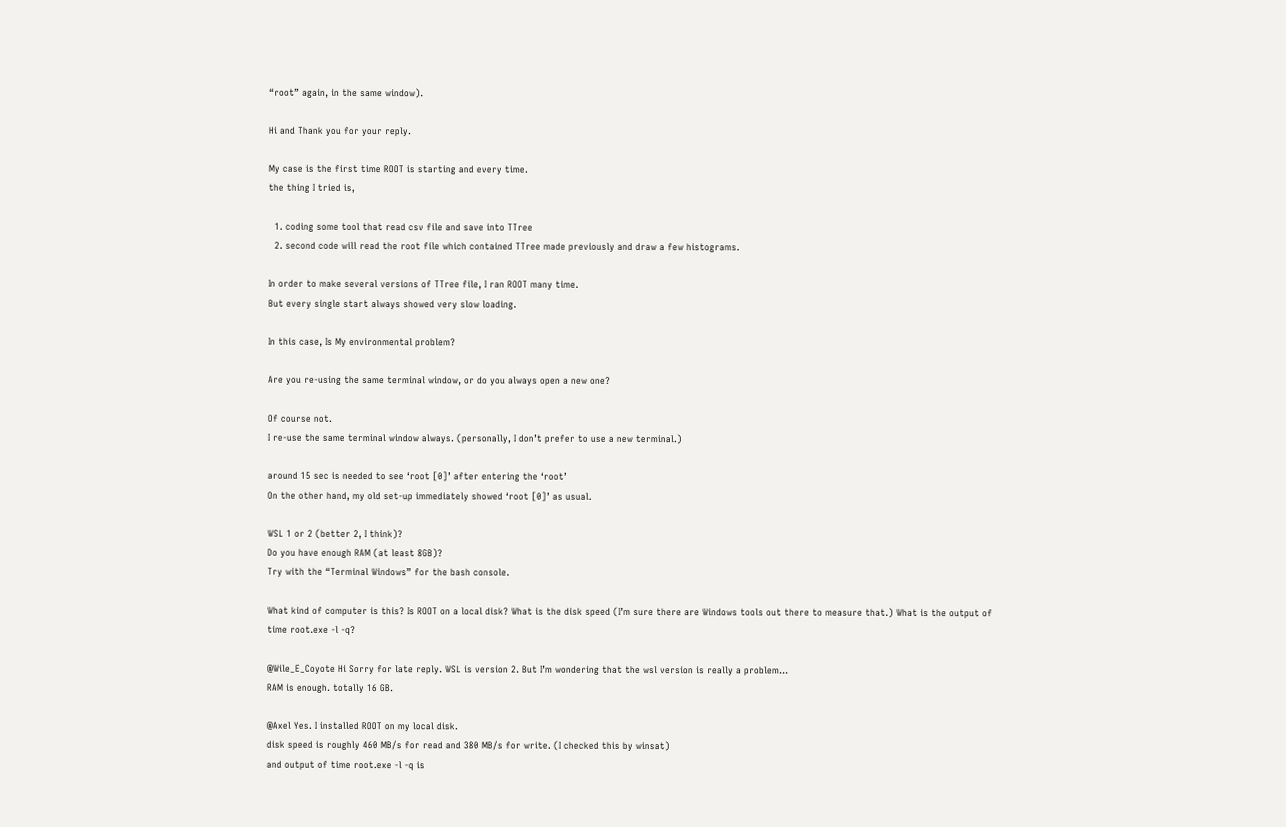“root” again, in the same window).

Hi and Thank you for your reply.

My case is the first time ROOT is starting and every time.
the thing I tried is,

  1. coding some tool that read csv file and save into TTree
  2. second code will read the root file which contained TTree made previously and draw a few histograms.

In order to make several versions of TTree file, I ran ROOT many time.
But every single start always showed very slow loading.

In this case, Is My environmental problem?

Are you re-using the same terminal window, or do you always open a new one?

Of course not.
I re-use the same terminal window always. (personally, I don’t prefer to use a new terminal.)

around 15 sec is needed to see ‘root [0]’ after entering the ‘root’
On the other hand, my old set-up immediately showed ‘root [0]’ as usual.

WSL 1 or 2 (better 2, I think)?
Do you have enough RAM (at least 8GB)?
Try with the “Terminal Windows” for the bash console.

What kind of computer is this? Is ROOT on a local disk? What is the disk speed (I’m sure there are Windows tools out there to measure that.) What is the output of time root.exe -l -q?

@Wile_E_Coyote Hi Sorry for late reply. WSL is version 2. But I’m wondering that the wsl version is really a problem…
RAM is enough. totally 16 GB.

@Axel Yes. I installed ROOT on my local disk.
disk speed is roughly 460 MB/s for read and 380 MB/s for write. (I checked this by winsat)
and output of time root.exe -l -q is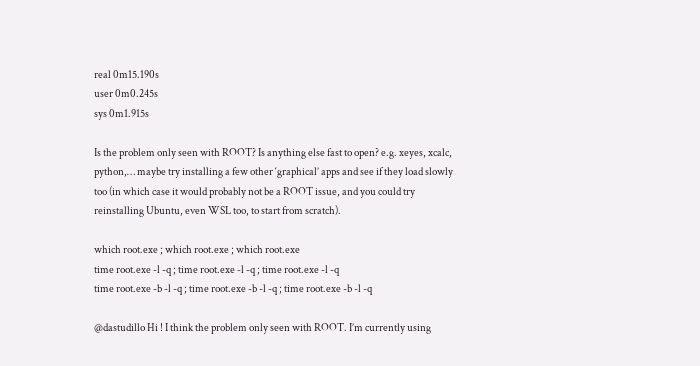real 0m15.190s
user 0m0.245s
sys 0m1.915s

Is the problem only seen with ROOT? Is anything else fast to open? e.g. xeyes, xcalc, python,… maybe try installing a few other ‘graphical’ apps and see if they load slowly too (in which case it would probably not be a ROOT issue, and you could try reinstalling Ubuntu, even WSL too, to start from scratch).

which root.exe ; which root.exe ; which root.exe
time root.exe -l -q ; time root.exe -l -q ; time root.exe -l -q
time root.exe -b -l -q ; time root.exe -b -l -q ; time root.exe -b -l -q

@dastudillo Hi ! I think the problem only seen with ROOT. I’m currently using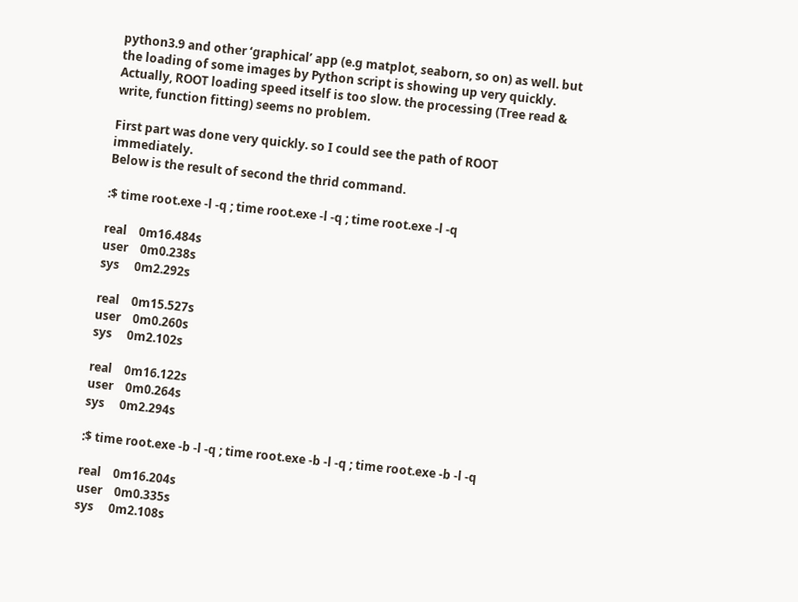python3.9 and other ‘graphical’ app (e.g matplot, seaborn, so on) as well. but the loading of some images by Python script is showing up very quickly. Actually, ROOT loading speed itself is too slow. the processing (Tree read & write, function fitting) seems no problem.

First part was done very quickly. so I could see the path of ROOT immediately.
Below is the result of second the thrid command.

:$ time root.exe -l -q ; time root.exe -l -q ; time root.exe -l -q

real    0m16.484s
user    0m0.238s
sys     0m2.292s

real    0m15.527s
user    0m0.260s
sys     0m2.102s

real    0m16.122s
user    0m0.264s
sys     0m2.294s

:$ time root.exe -b -l -q ; time root.exe -b -l -q ; time root.exe -b -l -q

real    0m16.204s
user    0m0.335s
sys     0m2.108s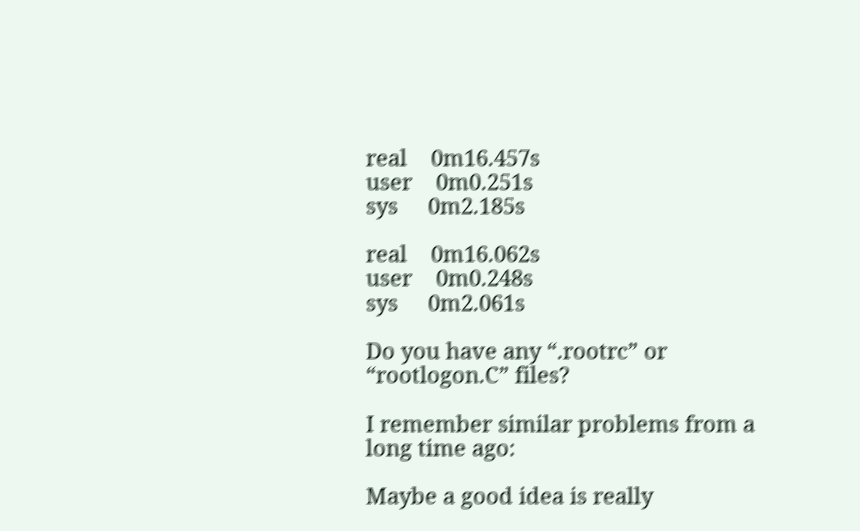real    0m16.457s
user    0m0.251s
sys     0m2.185s

real    0m16.062s
user    0m0.248s
sys     0m2.061s

Do you have any “.rootrc” or “rootlogon.C” files?

I remember similar problems from a long time ago:

Maybe a good idea is really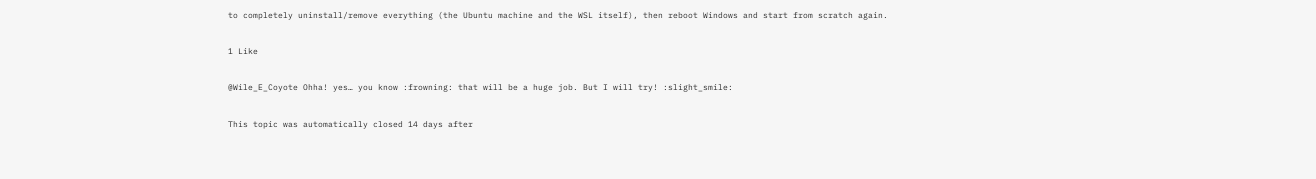to completely uninstall/remove everything (the Ubuntu machine and the WSL itself), then reboot Windows and start from scratch again.

1 Like

@Wile_E_Coyote Ohha! yes… you know :frowning: that will be a huge job. But I will try! :slight_smile:

This topic was automatically closed 14 days after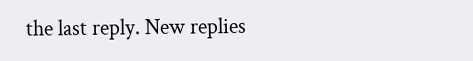the last reply. New replies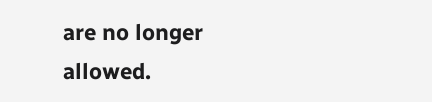are no longer allowed.